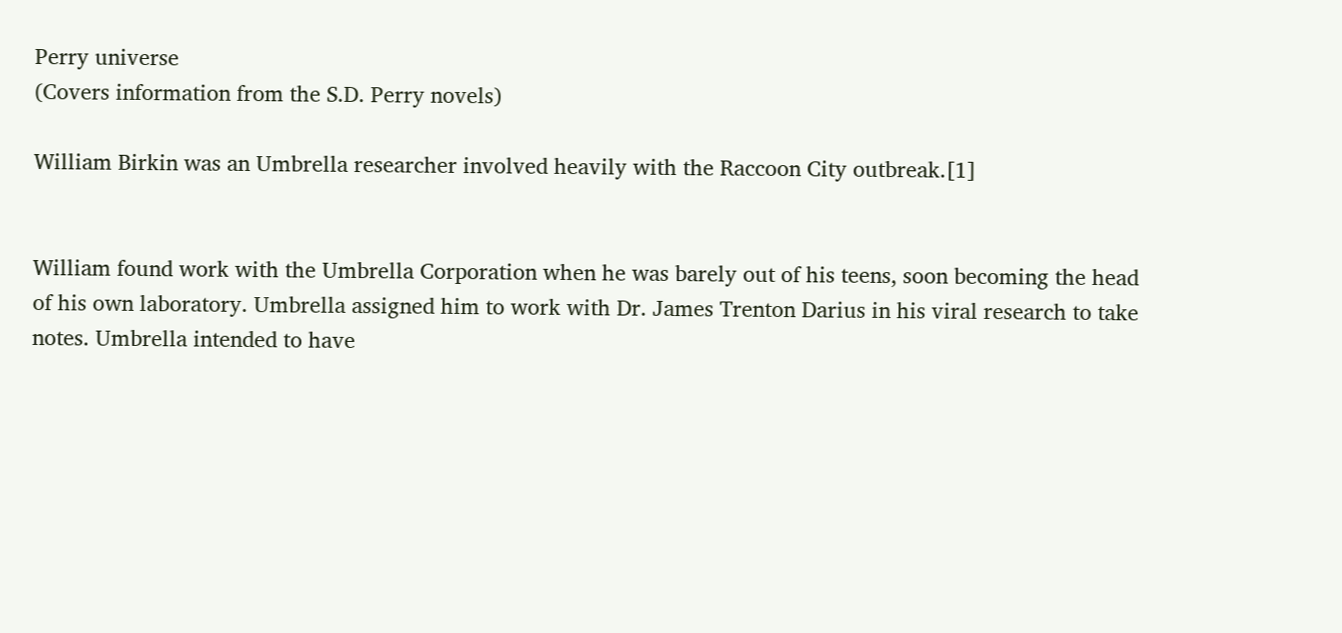Perry universe
(Covers information from the S.D. Perry novels)

William Birkin was an Umbrella researcher involved heavily with the Raccoon City outbreak.[1]


William found work with the Umbrella Corporation when he was barely out of his teens, soon becoming the head of his own laboratory. Umbrella assigned him to work with Dr. James Trenton Darius in his viral research to take notes. Umbrella intended to have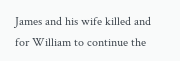James and his wife killed and for William to continue the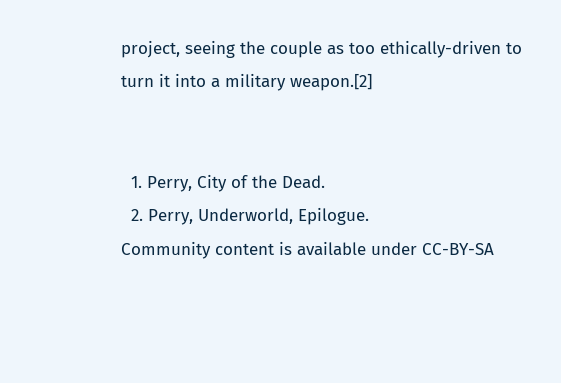project, seeing the couple as too ethically-driven to turn it into a military weapon.[2]


  1. Perry, City of the Dead.
  2. Perry, Underworld, Epilogue.
Community content is available under CC-BY-SA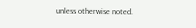unless otherwise noted.